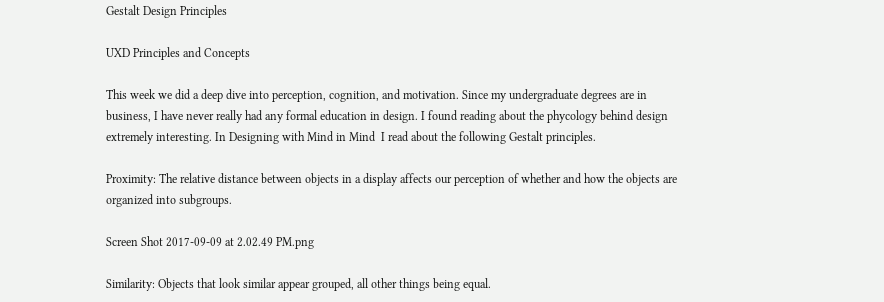Gestalt Design Principles

UXD Principles and Concepts

This week we did a deep dive into perception, cognition, and motivation. Since my undergraduate degrees are in business, I have never really had any formal education in design. I found reading about the phycology behind design extremely interesting. In Designing with Mind in Mind  I read about the following Gestalt principles.

Proximity: The relative distance between objects in a display affects our perception of whether and how the objects are organized into subgroups.

Screen Shot 2017-09-09 at 2.02.49 PM.png

Similarity: Objects that look similar appear grouped, all other things being equal.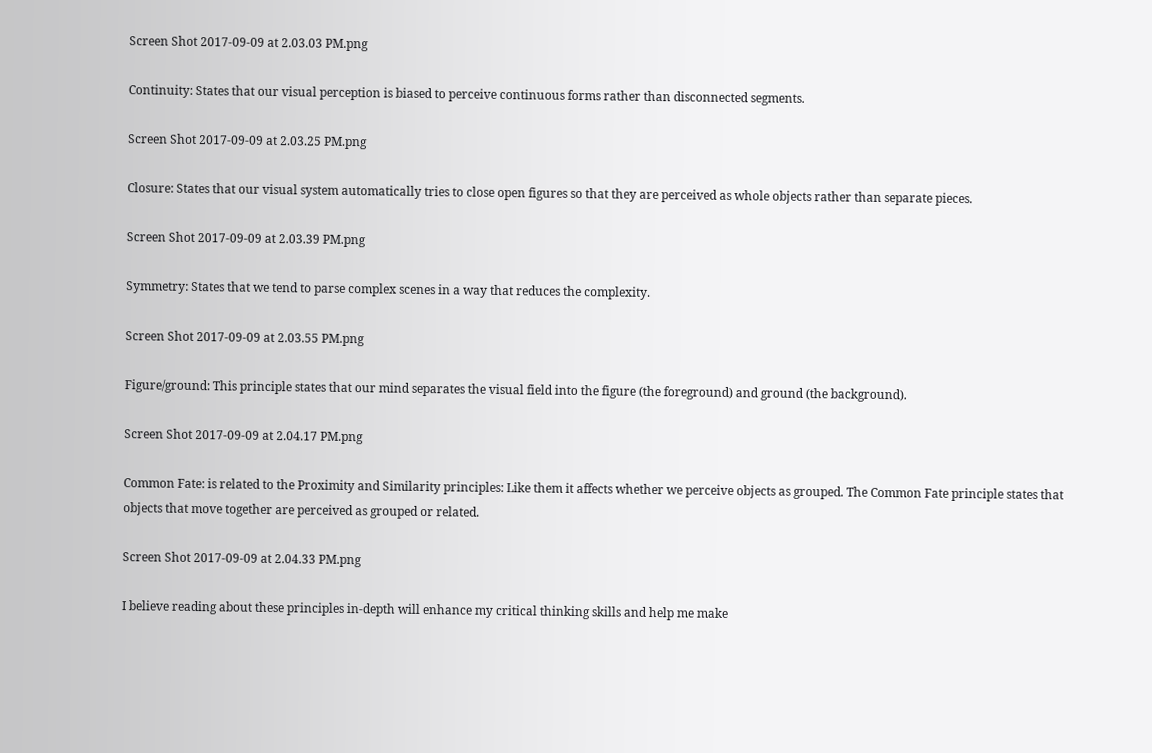Screen Shot 2017-09-09 at 2.03.03 PM.png

Continuity: States that our visual perception is biased to perceive continuous forms rather than disconnected segments.

Screen Shot 2017-09-09 at 2.03.25 PM.png

Closure: States that our visual system automatically tries to close open figures so that they are perceived as whole objects rather than separate pieces.

Screen Shot 2017-09-09 at 2.03.39 PM.png

Symmetry: States that we tend to parse complex scenes in a way that reduces the complexity.

Screen Shot 2017-09-09 at 2.03.55 PM.png

Figure/ground: This principle states that our mind separates the visual field into the figure (the foreground) and ground (the background).

Screen Shot 2017-09-09 at 2.04.17 PM.png

Common Fate: is related to the Proximity and Similarity principles: Like them it affects whether we perceive objects as grouped. The Common Fate principle states that objects that move together are perceived as grouped or related.

Screen Shot 2017-09-09 at 2.04.33 PM.png

I believe reading about these principles in-depth will enhance my critical thinking skills and help me make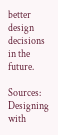better design decisions in the future.

Sources: Designing with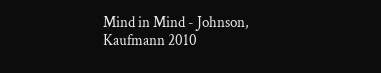Mind in Mind - Johnson, Kaufmann 2010